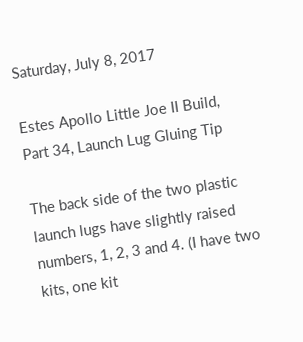Saturday, July 8, 2017

Estes Apollo Little Joe II Build, Part 34, Launch Lug Gluing Tip

The back side of the two plastic launch lugs have slightly raised numbers, 1, 2, 3 and 4. (I have two kits, one kit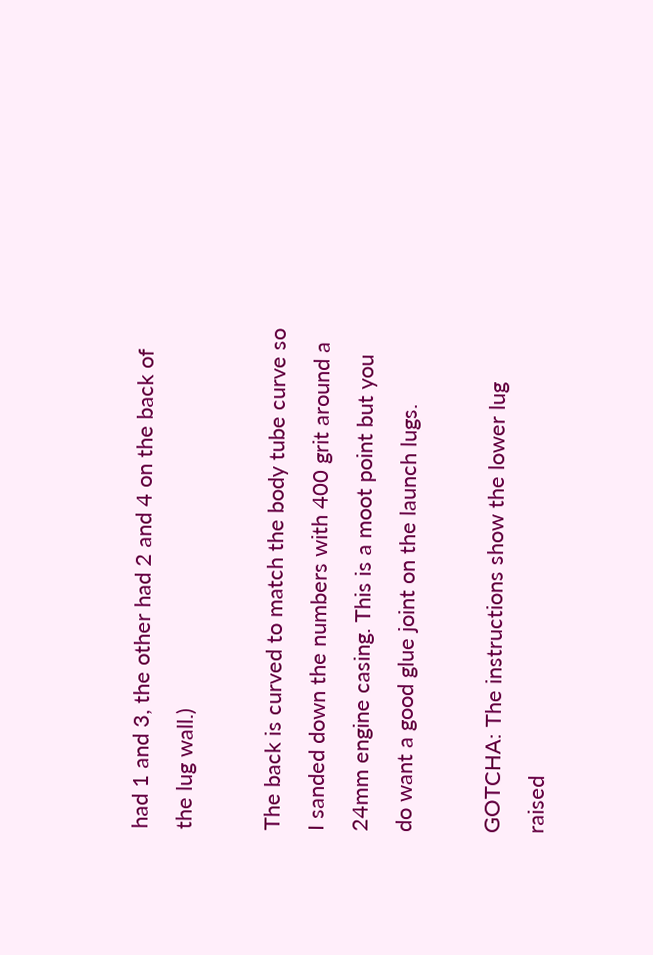had 1 and 3, the other had 2 and 4 on the back of the lug wall.)

The back is curved to match the body tube curve so I sanded down the numbers with 400 grit around a 24mm engine casing. This is a moot point but you do want a good glue joint on the launch lugs.

GOTCHA: The instructions show the lower lug raised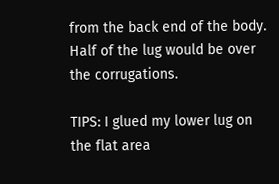from the back end of the body. Half of the lug would be over the corrugations.

TIPS: I glued my lower lug on the flat area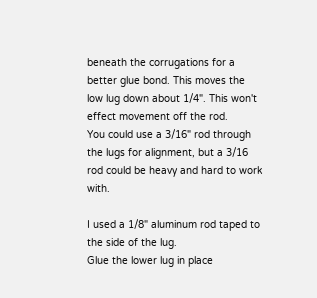beneath the corrugations for a better glue bond. This moves the low lug down about 1/4". This won't effect movement off the rod.
You could use a 3/16" rod through the lugs for alignment, but a 3/16 rod could be heavy and hard to work with.

I used a 1/8" aluminum rod taped to the side of the lug.
Glue the lower lug in place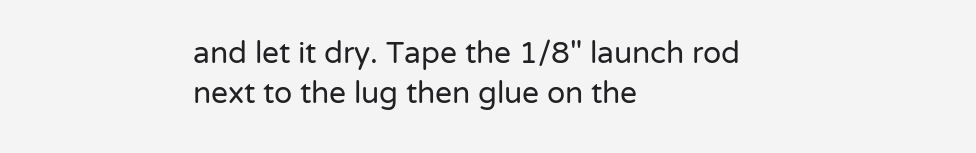and let it dry. Tape the 1/8" launch rod next to the lug then glue on the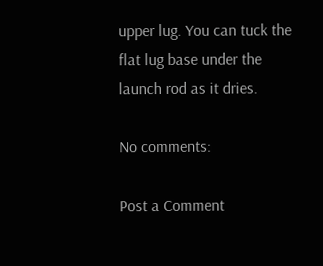upper lug. You can tuck the flat lug base under the launch rod as it dries.

No comments:

Post a Comment